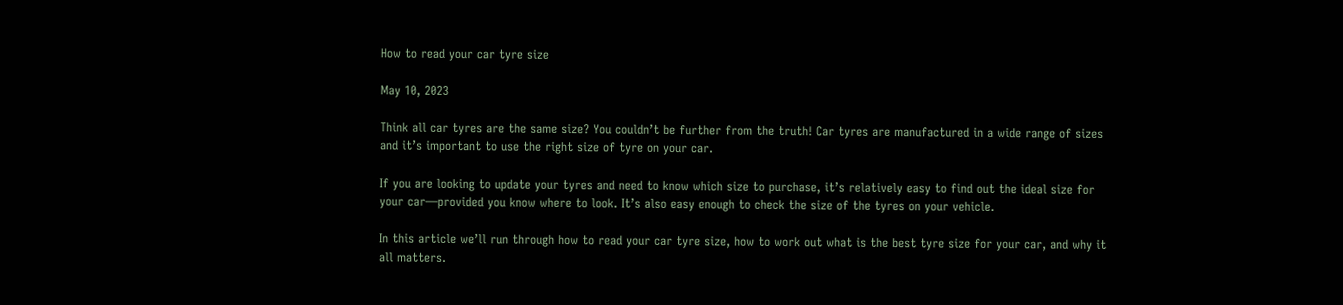How to read your car tyre size

May 10, 2023

Think all car tyres are the same size? You couldn’t be further from the truth! Car tyres are manufactured in a wide range of sizes and it’s important to use the right size of tyre on your car.

If you are looking to update your tyres and need to know which size to purchase, it’s relatively easy to find out the ideal size for your car—provided you know where to look. It’s also easy enough to check the size of the tyres on your vehicle.

In this article we’ll run through how to read your car tyre size, how to work out what is the best tyre size for your car, and why it all matters.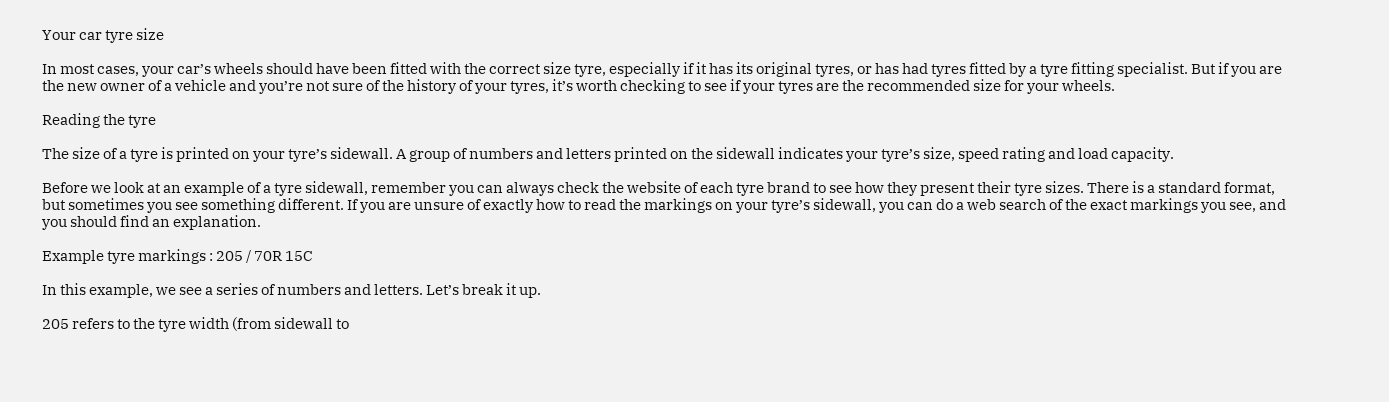Your car tyre size

In most cases, your car’s wheels should have been fitted with the correct size tyre, especially if it has its original tyres, or has had tyres fitted by a tyre fitting specialist. But if you are the new owner of a vehicle and you’re not sure of the history of your tyres, it’s worth checking to see if your tyres are the recommended size for your wheels.

Reading the tyre

The size of a tyre is printed on your tyre’s sidewall. A group of numbers and letters printed on the sidewall indicates your tyre’s size, speed rating and load capacity.

Before we look at an example of a tyre sidewall, remember you can always check the website of each tyre brand to see how they present their tyre sizes. There is a standard format, but sometimes you see something different. If you are unsure of exactly how to read the markings on your tyre’s sidewall, you can do a web search of the exact markings you see, and you should find an explanation.

Example tyre markings : 205 / 70R 15C

In this example, we see a series of numbers and letters. Let’s break it up.

205 refers to the tyre width (from sidewall to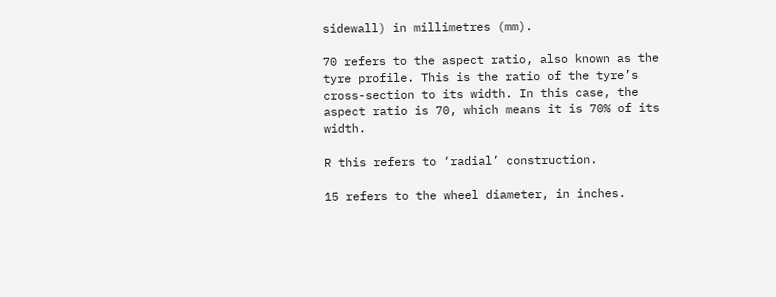sidewall) in millimetres (mm).

70 refers to the aspect ratio, also known as the tyre profile. This is the ratio of the tyre’s cross-section to its width. In this case, the aspect ratio is 70, which means it is 70% of its width.

R this refers to ‘radial’ construction.

15 refers to the wheel diameter, in inches.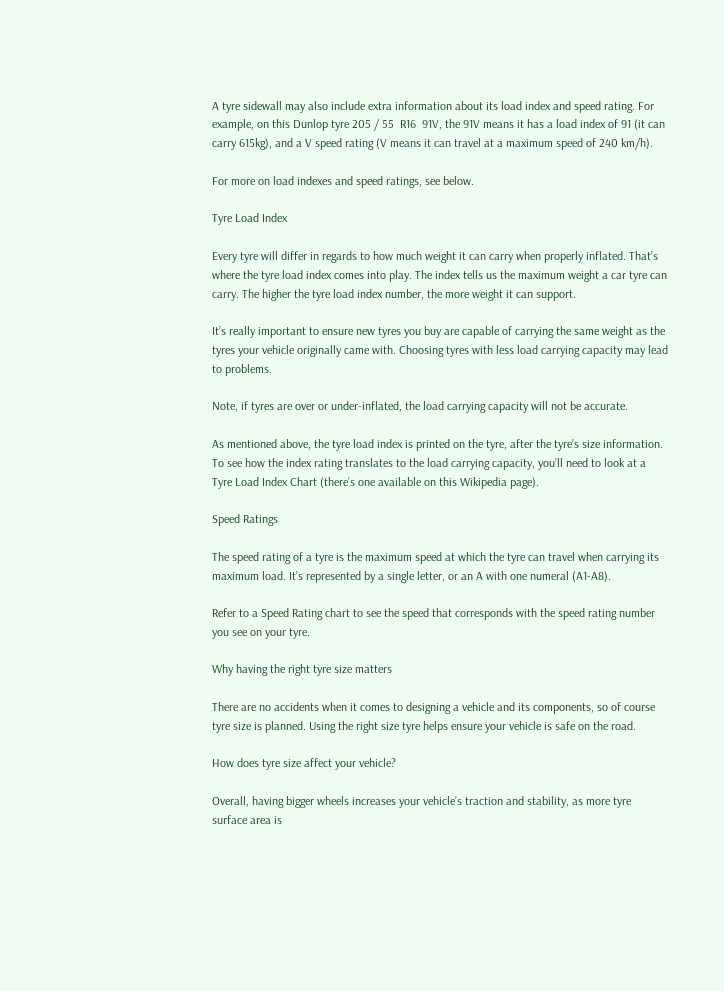A tyre sidewall may also include extra information about its load index and speed rating. For example, on this Dunlop tyre 205 / 55  R16  91V, the 91V means it has a load index of 91 (it can carry 615kg), and a V speed rating (V means it can travel at a maximum speed of 240 km/h).

For more on load indexes and speed ratings, see below.

Tyre Load Index

Every tyre will differ in regards to how much weight it can carry when properly inflated. That’s where the tyre load index comes into play. The index tells us the maximum weight a car tyre can carry. The higher the tyre load index number, the more weight it can support.

It’s really important to ensure new tyres you buy are capable of carrying the same weight as the tyres your vehicle originally came with. Choosing tyres with less load carrying capacity may lead to problems.

Note, if tyres are over or under-inflated, the load carrying capacity will not be accurate.

As mentioned above, the tyre load index is printed on the tyre, after the tyre’s size information. To see how the index rating translates to the load carrying capacity, you’ll need to look at a Tyre Load Index Chart (there’s one available on this Wikipedia page).

Speed Ratings

The speed rating of a tyre is the maximum speed at which the tyre can travel when carrying its maximum load. It’s represented by a single letter, or an A with one numeral (A1-A8).

Refer to a Speed Rating chart to see the speed that corresponds with the speed rating number you see on your tyre.

Why having the right tyre size matters

There are no accidents when it comes to designing a vehicle and its components, so of course tyre size is planned. Using the right size tyre helps ensure your vehicle is safe on the road.

How does tyre size affect your vehicle?

Overall, having bigger wheels increases your vehicle’s traction and stability, as more tyre surface area is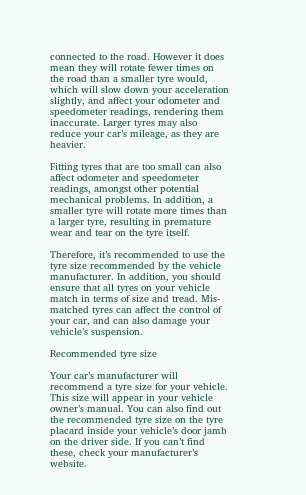connected to the road. However it does mean they will rotate fewer times on the road than a smaller tyre would, which will slow down your acceleration slightly, and affect your odometer and speedometer readings, rendering them inaccurate. Larger tyres may also reduce your car’s mileage, as they are heavier.

Fitting tyres that are too small can also affect odometer and speedometer readings, amongst other potential mechanical problems. In addition, a smaller tyre will rotate more times than a larger tyre, resulting in premature wear and tear on the tyre itself.

Therefore, it’s recommended to use the tyre size recommended by the vehicle manufacturer. In addition, you should ensure that all tyres on your vehicle match in terms of size and tread. Mis-matched tyres can affect the control of your car, and can also damage your vehicle’s suspension.

Recommended tyre size

Your car’s manufacturer will recommend a tyre size for your vehicle. This size will appear in your vehicle owner’s manual. You can also find out the recommended tyre size on the tyre placard inside your vehicle’s door jamb on the driver side. If you can’t find these, check your manufacturer’s website.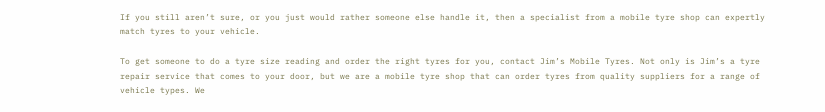If you still aren’t sure, or you just would rather someone else handle it, then a specialist from a mobile tyre shop can expertly match tyres to your vehicle.

To get someone to do a tyre size reading and order the right tyres for you, contact Jim’s Mobile Tyres. Not only is Jim’s a tyre repair service that comes to your door, but we are a mobile tyre shop that can order tyres from quality suppliers for a range of vehicle types. We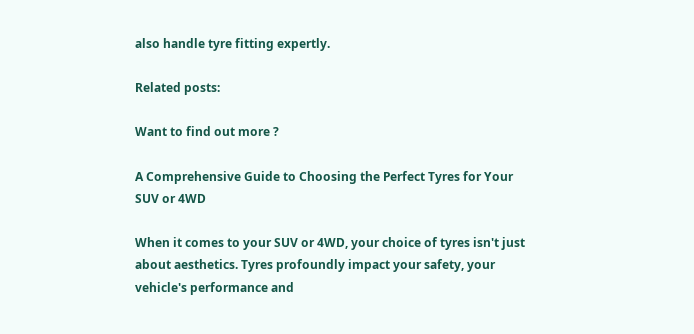also handle tyre fitting expertly.

Related posts:

Want to find out more ?

A Comprehensive Guide to Choosing the Perfect Tyres for Your SUV or 4WD

When it comes to your SUV or 4WD, your choice of tyres isn't just about aesthetics. Tyres profoundly impact your safety, your vehicle's performance and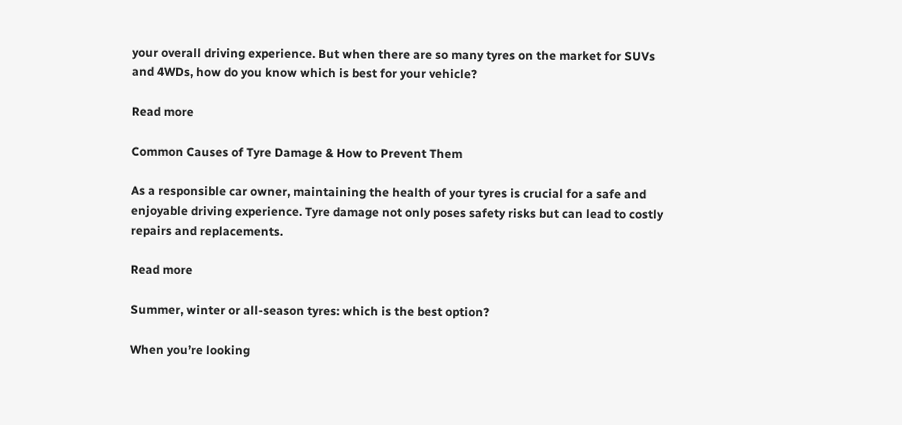your overall driving experience. But when there are so many tyres on the market for SUVs and 4WDs, how do you know which is best for your vehicle?

Read more

Common Causes of Tyre Damage & How to Prevent Them

As a responsible car owner, maintaining the health of your tyres is crucial for a safe and enjoyable driving experience. Tyre damage not only poses safety risks but can lead to costly repairs and replacements.

Read more

Summer, winter or all-season tyres: which is the best option?

When you’re looking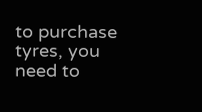to purchase tyres, you need to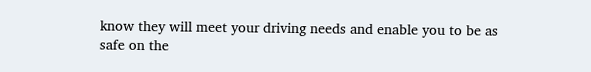know they will meet your driving needs and enable you to be as safe on the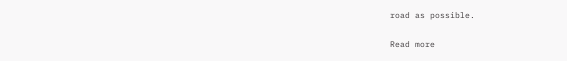road as possible.

Read more